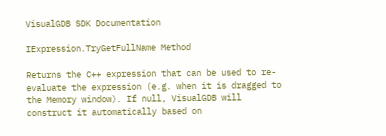VisualGDB SDK Documentation

IExpression.TryGetFullName Method

Returns the C++ expression that can be used to re-evaluate the expression (e.g. when it is dragged to the Memory window). If null, VisualGDB will construct it automatically based on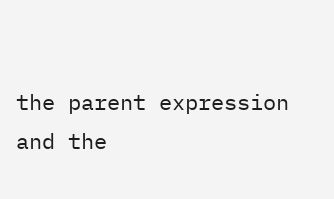the parent expression and the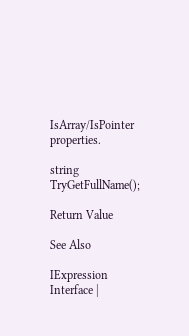IsArray/IsPointer properties.

string TryGetFullName();

Return Value

See Also

IExpression Interface |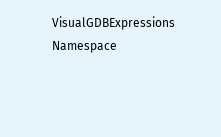VisualGDBExpressions Namespace